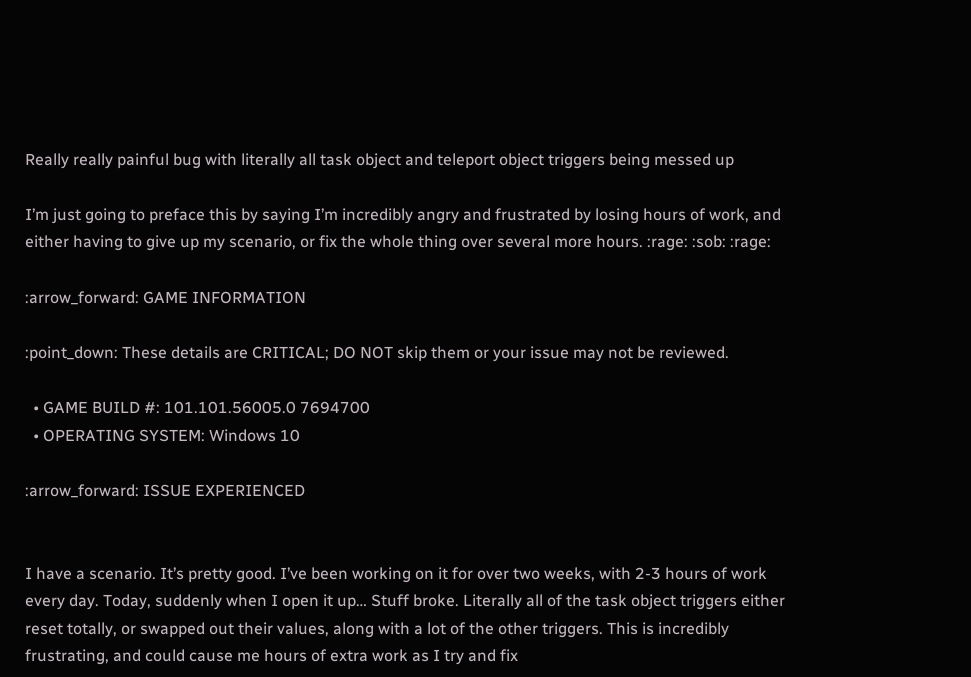Really really painful bug with literally all task object and teleport object triggers being messed up

I’m just going to preface this by saying I’m incredibly angry and frustrated by losing hours of work, and either having to give up my scenario, or fix the whole thing over several more hours. :rage: :sob: :rage:

:arrow_forward: GAME INFORMATION

:point_down: These details are CRITICAL; DO NOT skip them or your issue may not be reviewed.

  • GAME BUILD #: 101.101.56005.0 7694700
  • OPERATING SYSTEM: Windows 10

:arrow_forward: ISSUE EXPERIENCED


I have a scenario. It’s pretty good. I’ve been working on it for over two weeks, with 2-3 hours of work every day. Today, suddenly when I open it up… Stuff broke. Literally all of the task object triggers either reset totally, or swapped out their values, along with a lot of the other triggers. This is incredibly frustrating, and could cause me hours of extra work as I try and fix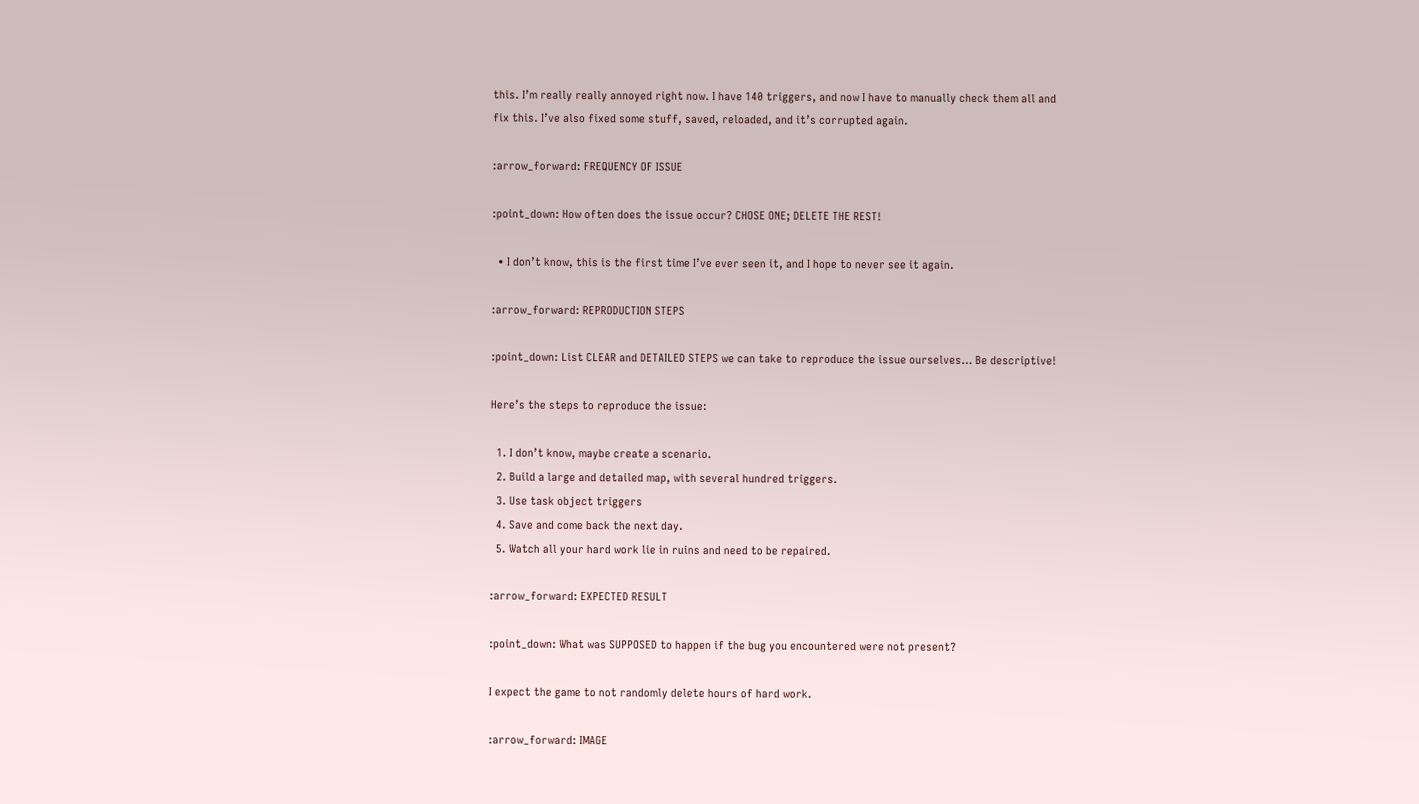this. I’m really really annoyed right now. I have 140 triggers, and now I have to manually check them all and fix this. I’ve also fixed some stuff, saved, reloaded, and it’s corrupted again.

:arrow_forward: FREQUENCY OF ISSUE

:point_down: How often does the issue occur? CHOSE ONE; DELETE THE REST!

  • I don’t know, this is the first time I’ve ever seen it, and I hope to never see it again.

:arrow_forward: REPRODUCTION STEPS

:point_down: List CLEAR and DETAILED STEPS we can take to reproduce the issue ourselves… Be descriptive!

Here’s the steps to reproduce the issue:

  1. I don’t know, maybe create a scenario.
  2. Build a large and detailed map, with several hundred triggers.
  3. Use task object triggers
  4. Save and come back the next day.
  5. Watch all your hard work lie in ruins and need to be repaired.

:arrow_forward: EXPECTED RESULT

:point_down: What was SUPPOSED to happen if the bug you encountered were not present?

I expect the game to not randomly delete hours of hard work.

:arrow_forward: IMAGE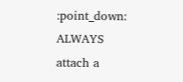:point_down: ALWAYS attach a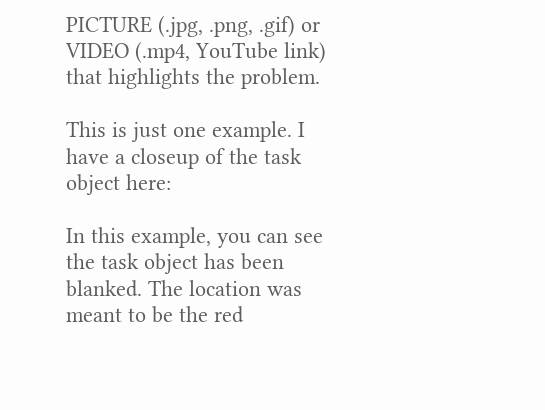PICTURE (.jpg, .png, .gif) or VIDEO (.mp4, YouTube link) that highlights the problem.

This is just one example. I have a closeup of the task object here:

In this example, you can see the task object has been blanked. The location was meant to be the red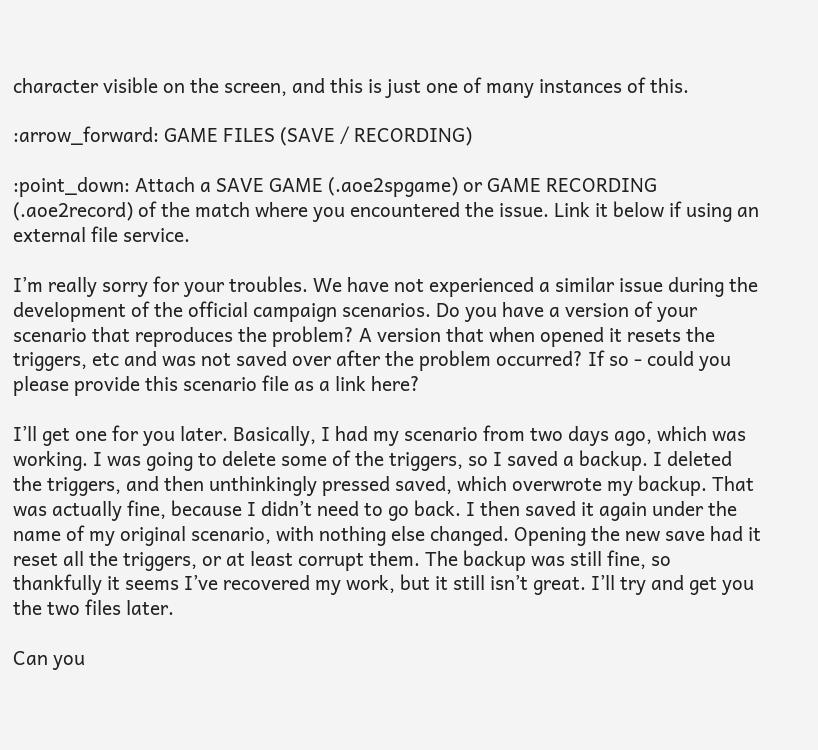character visible on the screen, and this is just one of many instances of this.

:arrow_forward: GAME FILES (SAVE / RECORDING)

:point_down: Attach a SAVE GAME (.aoe2spgame) or GAME RECORDING (.aoe2record) of the match where you encountered the issue. Link it below if using an external file service.

I’m really sorry for your troubles. We have not experienced a similar issue during the development of the official campaign scenarios. Do you have a version of your scenario that reproduces the problem? A version that when opened it resets the triggers, etc and was not saved over after the problem occurred? If so - could you please provide this scenario file as a link here?

I’ll get one for you later. Basically, I had my scenario from two days ago, which was working. I was going to delete some of the triggers, so I saved a backup. I deleted the triggers, and then unthinkingly pressed saved, which overwrote my backup. That was actually fine, because I didn’t need to go back. I then saved it again under the name of my original scenario, with nothing else changed. Opening the new save had it reset all the triggers, or at least corrupt them. The backup was still fine, so thankfully it seems I’ve recovered my work, but it still isn’t great. I’ll try and get you the two files later.

Can you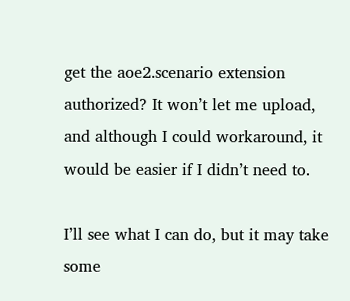get the aoe2.scenario extension authorized? It won’t let me upload, and although I could workaround, it would be easier if I didn’t need to.

I’ll see what I can do, but it may take some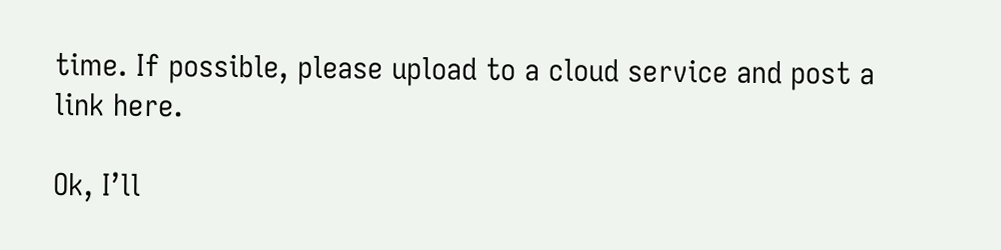time. If possible, please upload to a cloud service and post a link here.

Ok, I’ll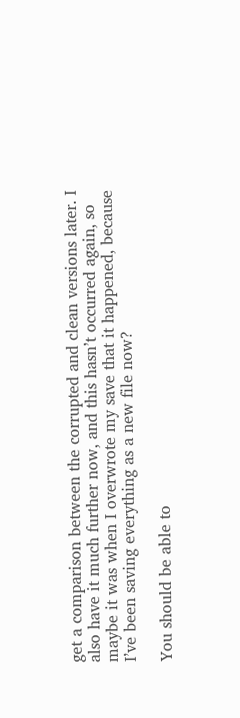get a comparison between the corrupted and clean versions later. I also have it much further now, and this hasn’t occurred again, so maybe it was when I overwrote my save that it happened, because I’ve been saving everything as a new file now?

You should be able to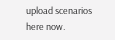upload scenarios here now.